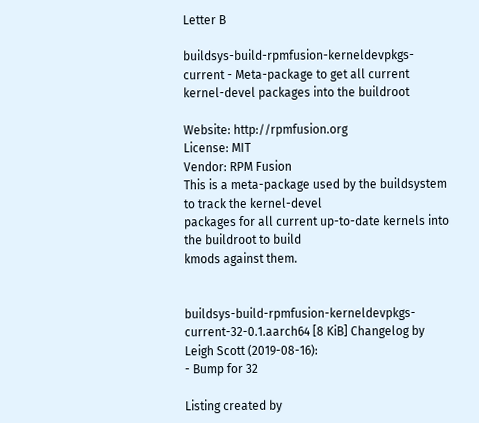Letter B

buildsys-build-rpmfusion-kerneldevpkgs-current - Meta-package to get all current kernel-devel packages into the buildroot

Website: http://rpmfusion.org
License: MIT
Vendor: RPM Fusion
This is a meta-package used by the buildsystem to track the kernel-devel
packages for all current up-to-date kernels into the buildroot to build
kmods against them.


buildsys-build-rpmfusion-kerneldevpkgs-current-32-0.1.aarch64 [8 KiB] Changelog by Leigh Scott (2019-08-16):
- Bump for 32

Listing created by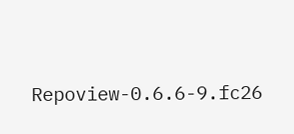Repoview-0.6.6-9.fc26